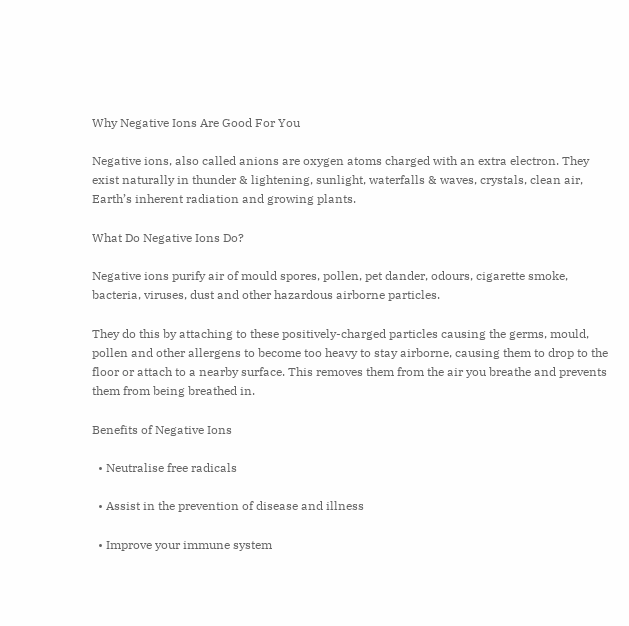Why Negative Ions Are Good For You

Negative ions, also called anions are oxygen atoms charged with an extra electron. They exist naturally in thunder & lightening, sunlight, waterfalls & waves, crystals, clean air, Earth’s inherent radiation and growing plants.

What Do Negative Ions Do?

Negative ions purify air of mould spores, pollen, pet dander, odours, cigarette smoke, bacteria, viruses, dust and other hazardous airborne particles.

They do this by attaching to these positively-charged particles causing the germs, mould, pollen and other allergens to become too heavy to stay airborne, causing them to drop to the floor or attach to a nearby surface. This removes them from the air you breathe and prevents them from being breathed in.

Benefits of Negative Ions

  • Neutralise free radicals

  • Assist in the prevention of disease and illness

  • Improve your immune system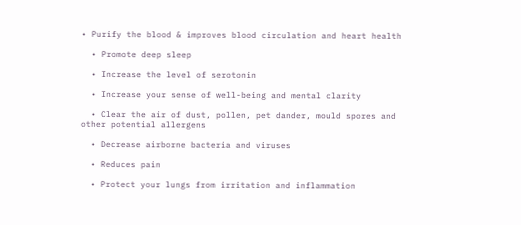• Purify the blood & improves blood circulation and heart health

  • Promote deep sleep

  • Increase the level of serotonin

  • Increase your sense of well-being and mental clarity

  • Clear the air of dust, pollen, pet dander, mould spores and other potential allergens

  • Decrease airborne bacteria and viruses

  • Reduces pain

  • Protect your lungs from irritation and inflammation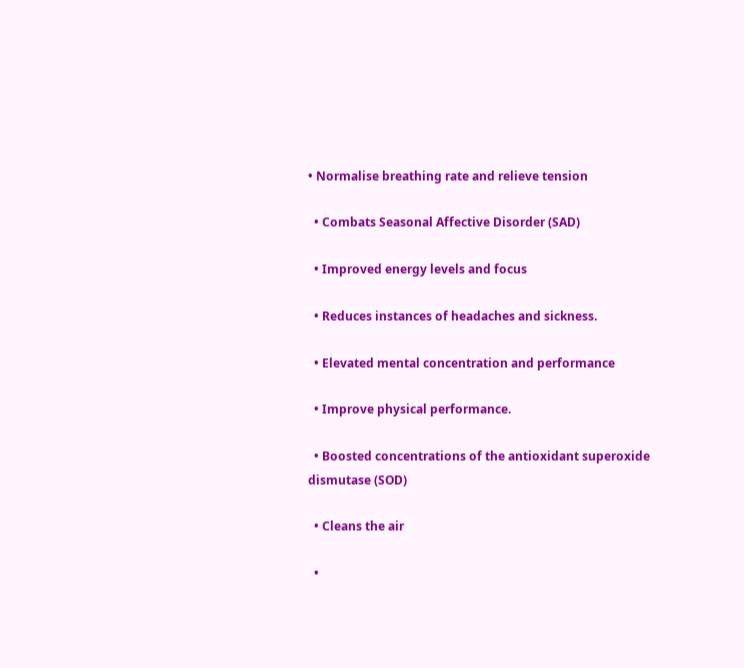• Normalise breathing rate and relieve tension

  • Combats Seasonal Affective Disorder (SAD)

  • Improved energy levels and focus

  • Reduces instances of headaches and sickness.

  • Elevated mental concentration and performance

  • Improve physical performance.

  • Boosted concentrations of the antioxidant superoxide dismutase (SOD)

  • Cleans the air

  •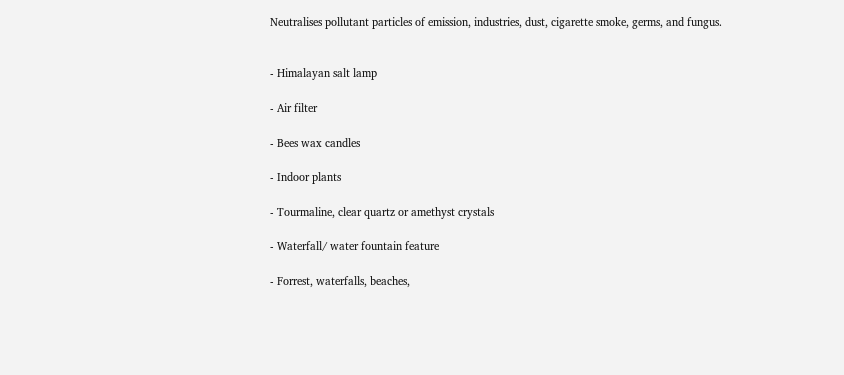Neutralises pollutant particles of emission, industries, dust, cigarette smoke, germs, and fungus.


- Himalayan salt lamp

- Air filter

- Bees wax candles

- Indoor plants

- Tourmaline, clear quartz or amethyst crystals

- Waterfall/ water fountain feature

- Forrest, waterfalls, beaches,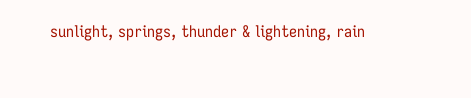sunlight, springs, thunder & lightening, rain